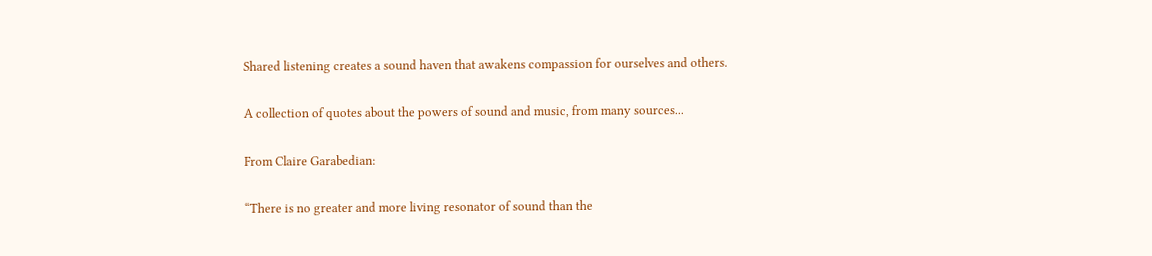Shared listening creates a sound haven that awakens compassion for ourselves and others.

A collection of quotes about the powers of sound and music, from many sources...

From Claire Garabedian:

“There is no greater and more living resonator of sound than the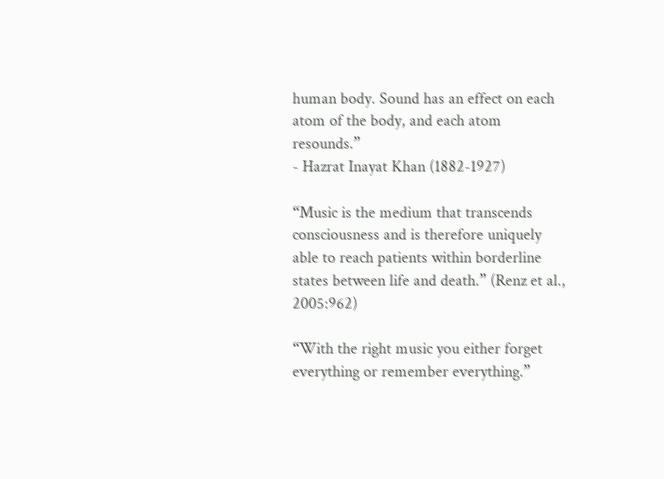human body. Sound has an effect on each atom of the body, and each atom resounds.”
- Hazrat Inayat Khan (1882-1927)

“Music is the medium that transcends consciousness and is therefore uniquely able to reach patients within borderline states between life and death.” (Renz et al., 2005:962)

“With the right music you either forget everything or remember everything.”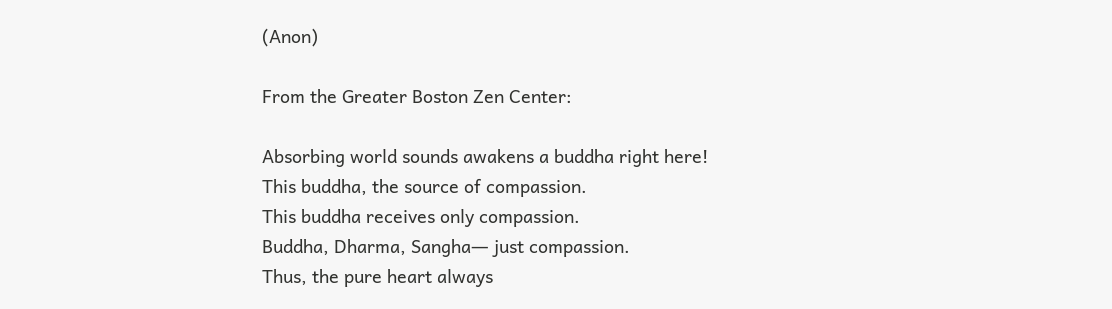(Anon)

From the Greater Boston Zen Center:

Absorbing world sounds awakens a buddha right here!
This buddha, the source of compassion.
This buddha receives only compassion.
Buddha, Dharma, Sangha― just compassion.
Thus, the pure heart always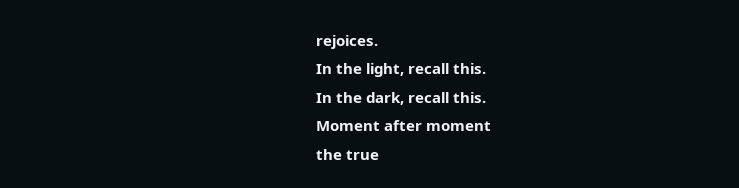rejoices.
In the light, recall this.
In the dark, recall this.
Moment after moment
the true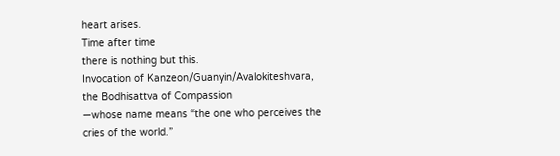heart arises.
Time after time
there is nothing but this.
Invocation of Kanzeon/Guanyin/Avalokiteshvara, the Bodhisattva of Compassion
―whose name means “the one who perceives the cries of the world.”